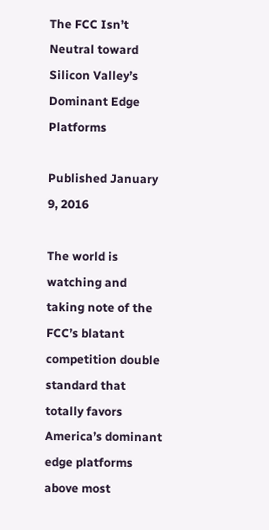The FCC Isn’t Neutral toward Silicon Valley’s Dominant Edge Platforms

Published January 9, 2016

The world is watching and taking note of the FCC’s blatant competition double standard that totally favors America’s dominant edge platforms above most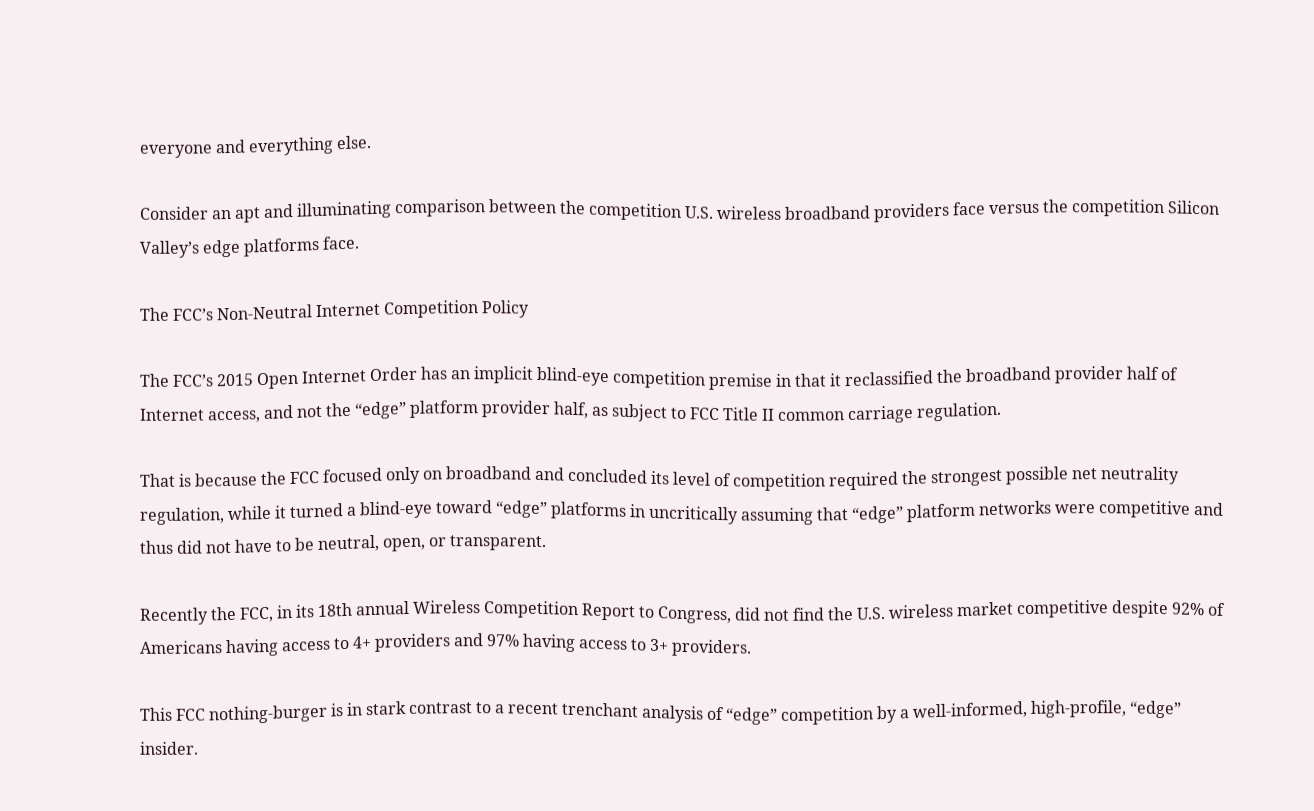everyone and everything else.

Consider an apt and illuminating comparison between the competition U.S. wireless broadband providers face versus the competition Silicon Valley’s edge platforms face.

The FCC’s Non-Neutral Internet Competition Policy

The FCC’s 2015 Open Internet Order has an implicit blind-eye competition premise in that it reclassified the broadband provider half of Internet access, and not the “edge” platform provider half, as subject to FCC Title II common carriage regulation.

That is because the FCC focused only on broadband and concluded its level of competition required the strongest possible net neutrality regulation, while it turned a blind-eye toward “edge” platforms in uncritically assuming that “edge” platform networks were competitive and thus did not have to be neutral, open, or transparent.

Recently the FCC, in its 18th annual Wireless Competition Report to Congress, did not find the U.S. wireless market competitive despite 92% of Americans having access to 4+ providers and 97% having access to 3+ providers.

This FCC nothing-burger is in stark contrast to a recent trenchant analysis of “edge” competition by a well-informed, high-profile, “edge” insider.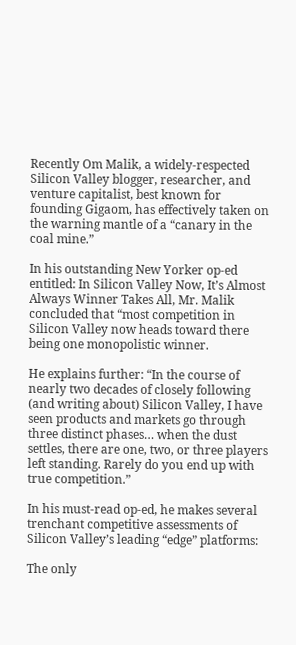Recently Om Malik, a widely-respected Silicon Valley blogger, researcher, and venture capitalist, best known for founding Gigaom, has effectively taken on the warning mantle of a “canary in the coal mine.”

In his outstanding New Yorker op-ed entitled: In Silicon Valley Now, It’s Almost Always Winner Takes All, Mr. Malik concluded that “most competition in Silicon Valley now heads toward there being one monopolistic winner.

He explains further: “In the course of nearly two decades of closely following (and writing about) Silicon Valley, I have seen products and markets go through three distinct phases… when the dust settles, there are one, two, or three players left standing. Rarely do you end up with true competition.”

In his must-read op-ed, he makes several trenchant competitive assessments of Silicon Valley’s leading “edge” platforms:

The only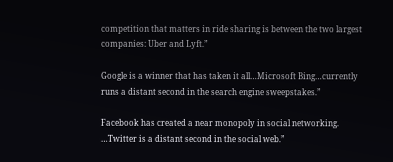competition that matters in ride sharing is between the two largest companies: Uber and Lyft.”

Google is a winner that has taken it all…Microsoft Bing…currently runs a distant second in the search engine sweepstakes.”

Facebook has created a near monopoly in social networking. …Twitter is a distant second in the social web.”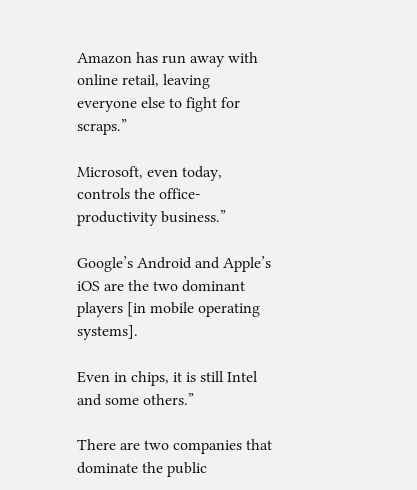Amazon has run away with online retail, leaving everyone else to fight for scraps.”

Microsoft, even today, controls the office-productivity business.”

Google’s Android and Apple’s iOS are the two dominant players [in mobile operating systems].

Even in chips, it is still Intel and some others.”

There are two companies that dominate the public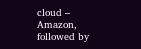cloud – Amazon, followed by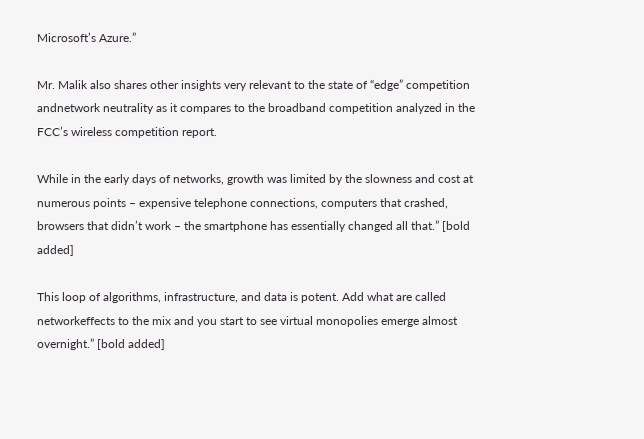Microsoft’s Azure.”

Mr. Malik also shares other insights very relevant to the state of “edge” competition andnetwork neutrality as it compares to the broadband competition analyzed in the FCC’s wireless competition report.

While in the early days of networks, growth was limited by the slowness and cost at numerous points – expensive telephone connections, computers that crashed, browsers that didn’t work – the smartphone has essentially changed all that.” [bold added]

This loop of algorithms, infrastructure, and data is potent. Add what are called networkeffects to the mix and you start to see virtual monopolies emerge almost overnight.” [bold added]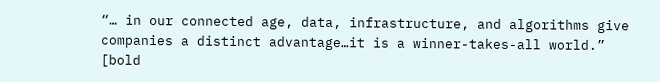“… in our connected age, data, infrastructure, and algorithms give companies a distinct advantage…it is a winner-takes-all world.” [bold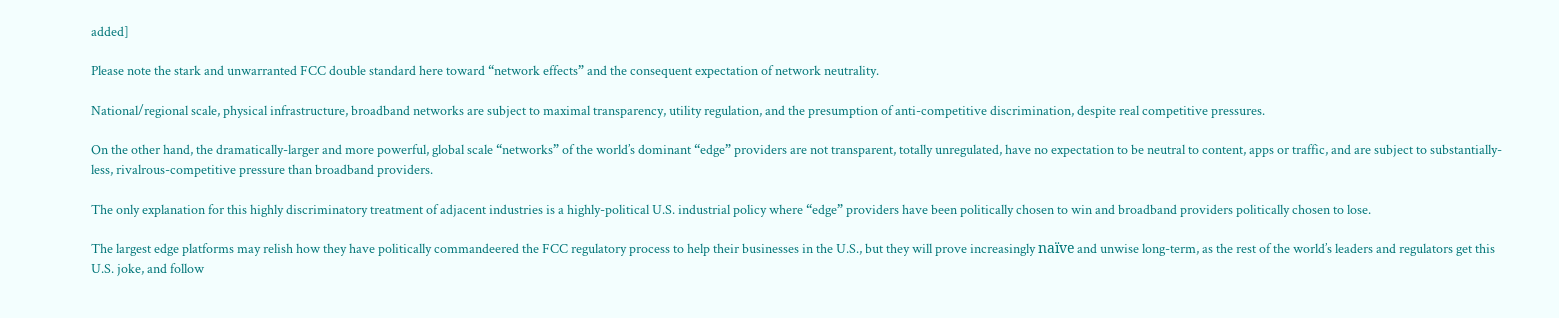added]

Please note the stark and unwarranted FCC double standard here toward “network effects” and the consequent expectation of network neutrality.

National/regional scale, physical infrastructure, broadband networks are subject to maximal transparency, utility regulation, and the presumption of anti-competitive discrimination, despite real competitive pressures.

On the other hand, the dramatically-larger and more powerful, global scale “networks” of the world’s dominant “edge” providers are not transparent, totally unregulated, have no expectation to be neutral to content, apps or traffic, and are subject to substantially-less, rivalrous-competitive pressure than broadband providers.

The only explanation for this highly discriminatory treatment of adjacent industries is a highly-political U.S. industrial policy where “edge” providers have been politically chosen to win and broadband providers politically chosen to lose.

The largest edge platforms may relish how they have politically commandeered the FCC regulatory process to help their businesses in the U.S., but they will prove increasingly naïve and unwise long-term, as the rest of the world’s leaders and regulators get this U.S. joke, and follow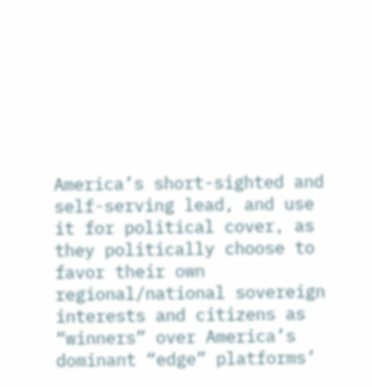America’s short-sighted and self-serving lead, and use it for political cover, as they politically choose to favor their own regional/national sovereign interests and citizens as “winners” over America’s dominant “edge” platforms’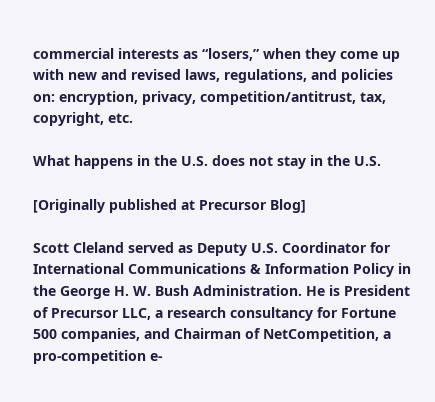commercial interests as “losers,” when they come up with new and revised laws, regulations, and policies on: encryption, privacy, competition/antitrust, tax, copyright, etc.

What happens in the U.S. does not stay in the U.S.

[Originally published at Precursor Blog]

Scott Cleland served as Deputy U.S. Coordinator for International Communications & Information Policy in the George H. W. Bush Administration. He is President of Precursor LLC, a research consultancy for Fortune 500 companies, and Chairman of NetCompetition, a pro-competition e-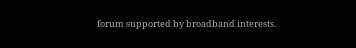forum supported by broadband interests.